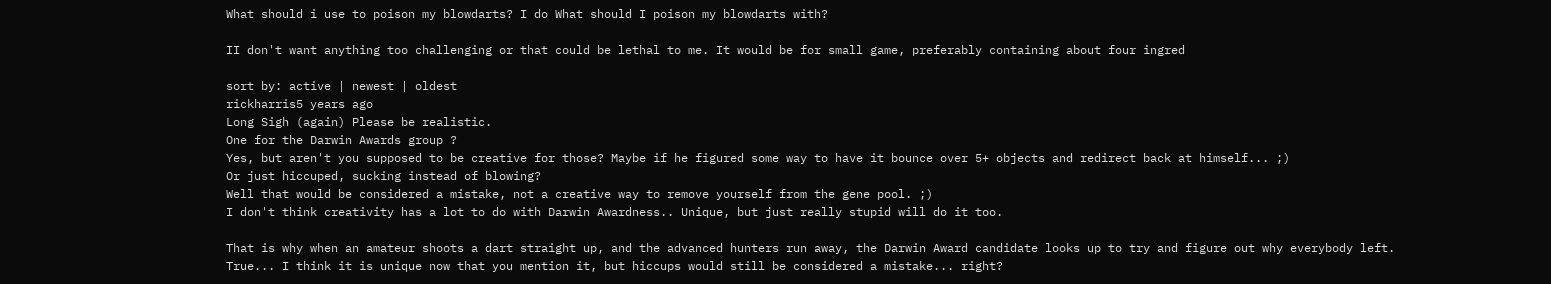What should i use to poison my blowdarts? I do What should I poison my blowdarts with?

II don't want anything too challenging or that could be lethal to me. It would be for small game, preferably containing about four ingred

sort by: active | newest | oldest
rickharris5 years ago
Long Sigh (again) Please be realistic.
One for the Darwin Awards group ?
Yes, but aren't you supposed to be creative for those? Maybe if he figured some way to have it bounce over 5+ objects and redirect back at himself... ;)
Or just hiccuped, sucking instead of blowing?
Well that would be considered a mistake, not a creative way to remove yourself from the gene pool. ;)
I don't think creativity has a lot to do with Darwin Awardness.. Unique, but just really stupid will do it too.

That is why when an amateur shoots a dart straight up, and the advanced hunters run away, the Darwin Award candidate looks up to try and figure out why everybody left.
True... I think it is unique now that you mention it, but hiccups would still be considered a mistake... right?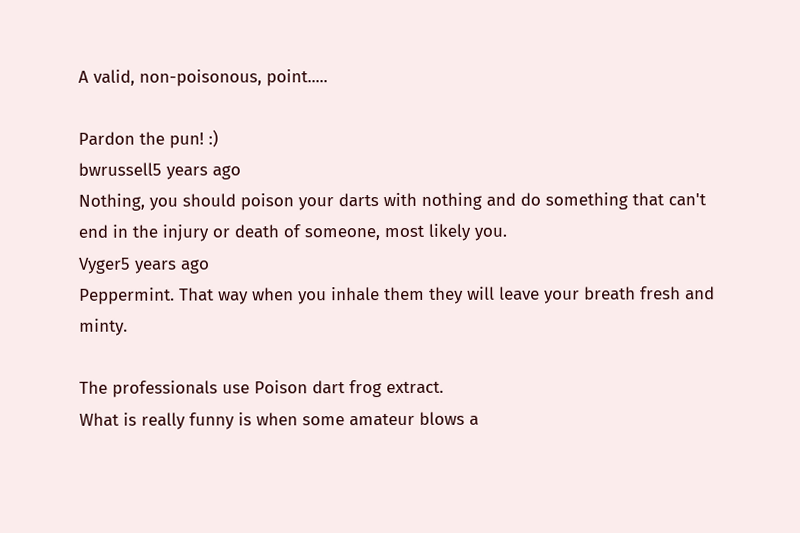A valid, non-poisonous, point.....

Pardon the pun! :)
bwrussell5 years ago
Nothing, you should poison your darts with nothing and do something that can't end in the injury or death of someone, most likely you.
Vyger5 years ago
Peppermint. That way when you inhale them they will leave your breath fresh and minty.

The professionals use Poison dart frog extract.
What is really funny is when some amateur blows a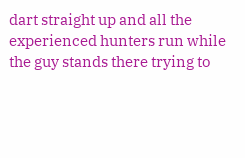dart straight up and all the experienced hunters run while the guy stands there trying to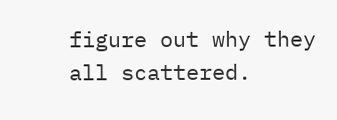figure out why they all scattered.